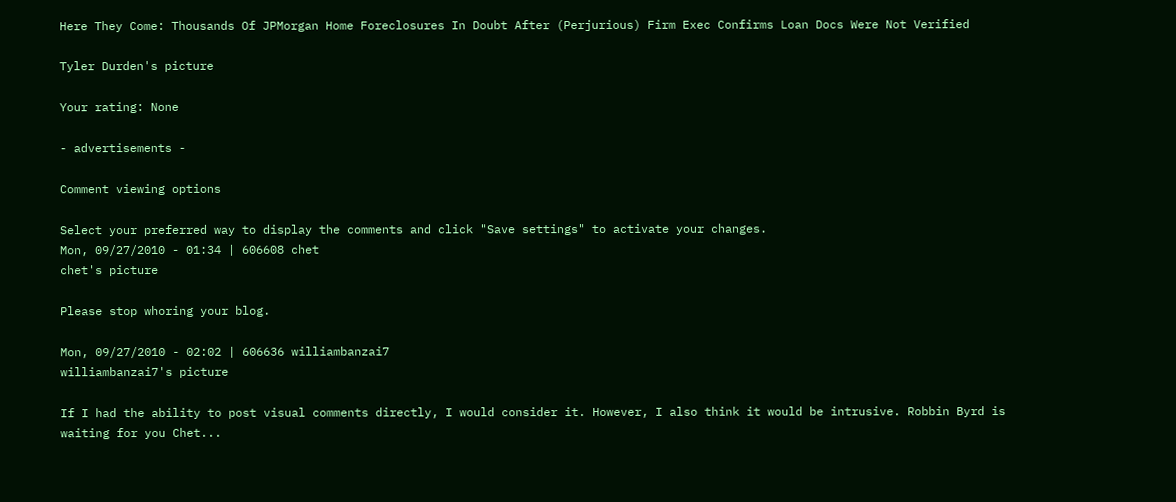Here They Come: Thousands Of JPMorgan Home Foreclosures In Doubt After (Perjurious) Firm Exec Confirms Loan Docs Were Not Verified

Tyler Durden's picture

Your rating: None

- advertisements -

Comment viewing options

Select your preferred way to display the comments and click "Save settings" to activate your changes.
Mon, 09/27/2010 - 01:34 | 606608 chet
chet's picture

Please stop whoring your blog.

Mon, 09/27/2010 - 02:02 | 606636 williambanzai7
williambanzai7's picture

If I had the ability to post visual comments directly, I would consider it. However, I also think it would be intrusive. Robbin Byrd is waiting for you Chet...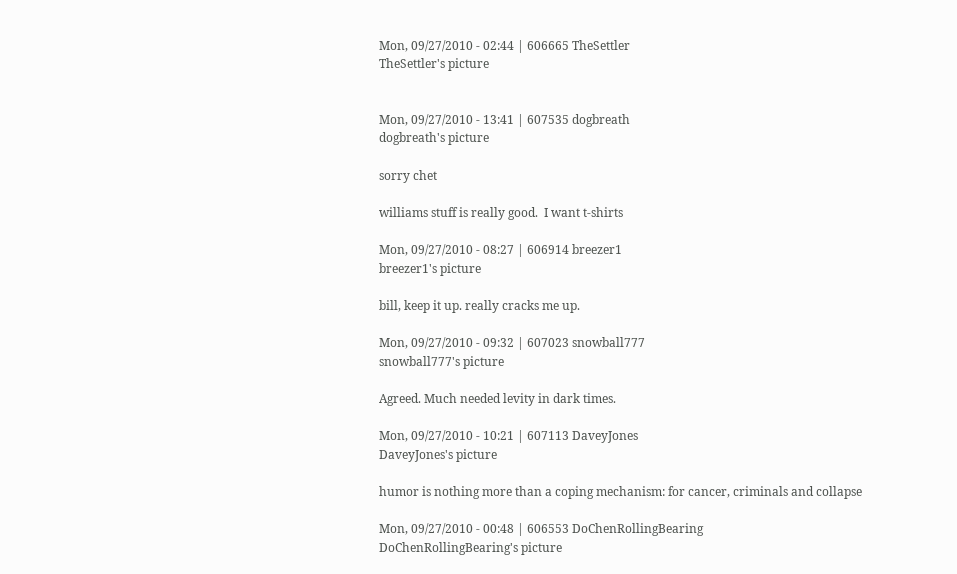Mon, 09/27/2010 - 02:44 | 606665 TheSettler
TheSettler's picture


Mon, 09/27/2010 - 13:41 | 607535 dogbreath
dogbreath's picture

sorry chet

williams stuff is really good.  I want t-shirts

Mon, 09/27/2010 - 08:27 | 606914 breezer1
breezer1's picture

bill, keep it up. really cracks me up.

Mon, 09/27/2010 - 09:32 | 607023 snowball777
snowball777's picture

Agreed. Much needed levity in dark times.

Mon, 09/27/2010 - 10:21 | 607113 DaveyJones
DaveyJones's picture

humor is nothing more than a coping mechanism: for cancer, criminals and collapse

Mon, 09/27/2010 - 00:48 | 606553 DoChenRollingBearing
DoChenRollingBearing's picture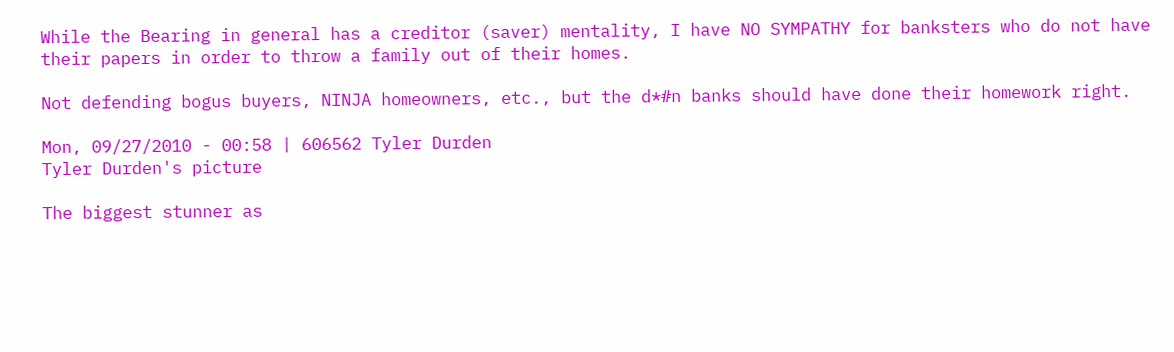While the Bearing in general has a creditor (saver) mentality, I have NO SYMPATHY for banksters who do not have their papers in order to throw a family out of their homes.

Not defending bogus buyers, NINJA homeowners, etc., but the d*#n banks should have done their homework right.

Mon, 09/27/2010 - 00:58 | 606562 Tyler Durden
Tyler Durden's picture

The biggest stunner as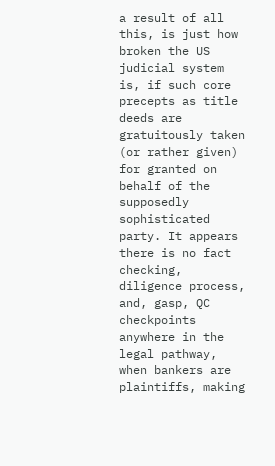a result of all this, is just how broken the US judicial system is, if such core precepts as title deeds are gratuitously taken (or rather given) for granted on behalf of the supposedly sophisticated party. It appears there is no fact checking, diligence process, and, gasp, QC checkpoints anywhere in the legal pathway, when bankers are plaintiffs, making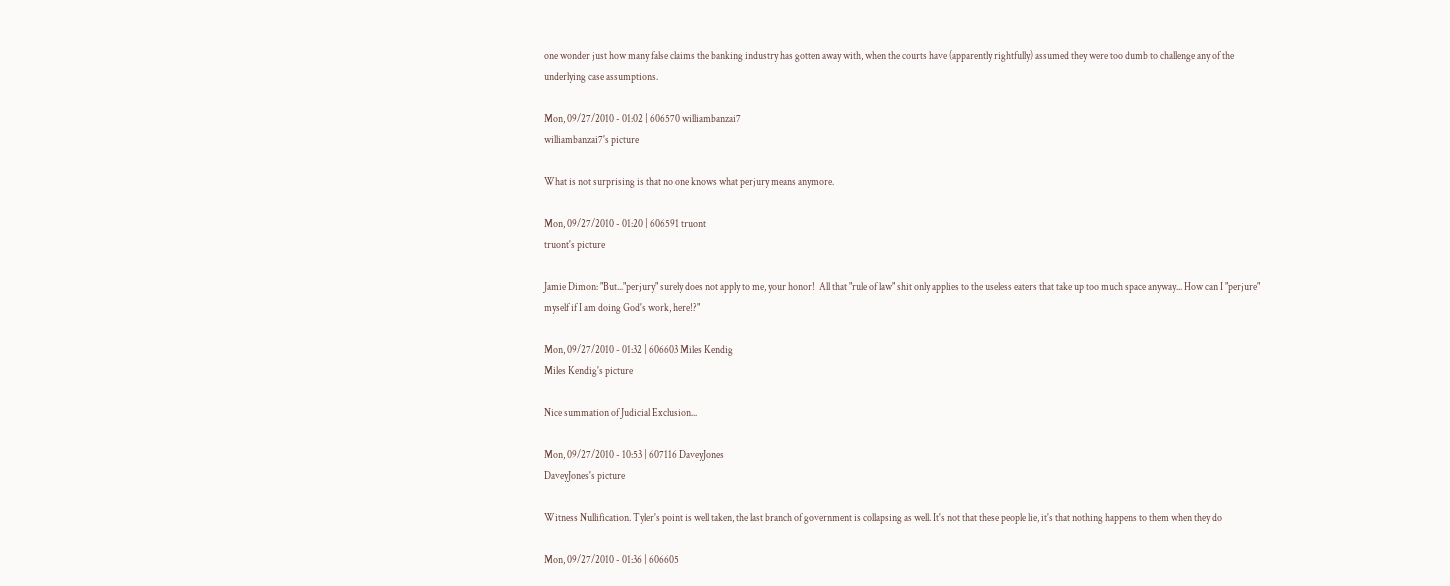one wonder just how many false claims the banking industry has gotten away with, when the courts have (apparently rightfully) assumed they were too dumb to challenge any of the underlying case assumptions.

Mon, 09/27/2010 - 01:02 | 606570 williambanzai7
williambanzai7's picture

What is not surprising is that no one knows what perjury means anymore.

Mon, 09/27/2010 - 01:20 | 606591 truont
truont's picture

Jamie Dimon: "But..."perjury" surely does not apply to me, your honor!  All that "rule of law" shit only applies to the useless eaters that take up too much space anyway... How can I "perjure" myself if I am doing God's work, here!?"

Mon, 09/27/2010 - 01:32 | 606603 Miles Kendig
Miles Kendig's picture

Nice summation of Judicial Exclusion...

Mon, 09/27/2010 - 10:53 | 607116 DaveyJones
DaveyJones's picture

Witness Nullification. Tyler's point is well taken, the last branch of government is collapsing as well. It's not that these people lie, it's that nothing happens to them when they do

Mon, 09/27/2010 - 01:36 | 606605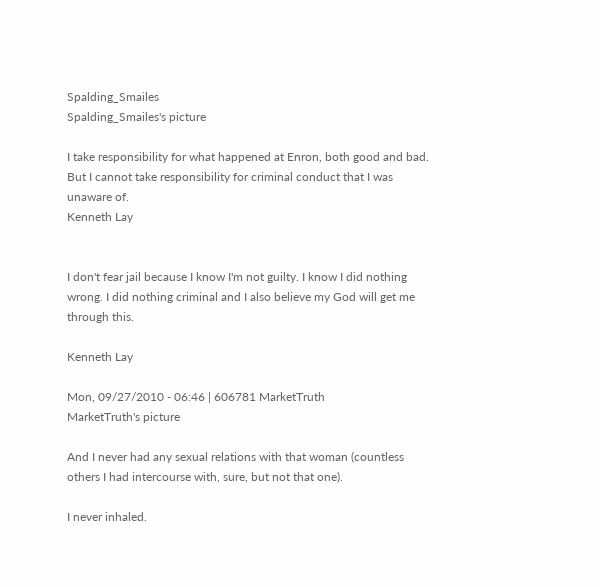Spalding_Smailes
Spalding_Smailes's picture

I take responsibility for what happened at Enron, both good and bad. But I cannot take responsibility for criminal conduct that I was unaware of.
Kenneth Lay


I don't fear jail because I know I'm not guilty. I know I did nothing wrong. I did nothing criminal and I also believe my God will get me through this.

Kenneth Lay

Mon, 09/27/2010 - 06:46 | 606781 MarketTruth
MarketTruth's picture

And I never had any sexual relations with that woman (countless others I had intercourse with, sure, but not that one).

I never inhaled.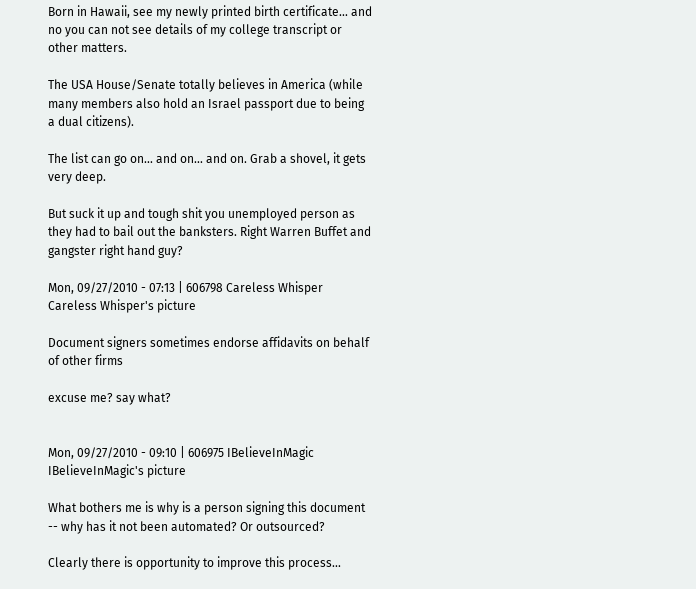Born in Hawaii, see my newly printed birth certificate... and no you can not see details of my college transcript or other matters.

The USA House/Senate totally believes in America (while many members also hold an Israel passport due to being a dual citizens).

The list can go on... and on... and on. Grab a shovel, it gets very deep.

But suck it up and tough shit you unemployed person as they had to bail out the banksters. Right Warren Buffet and gangster right hand guy?

Mon, 09/27/2010 - 07:13 | 606798 Careless Whisper
Careless Whisper's picture

Document signers sometimes endorse affidavits on behalf of other firms

excuse me? say what?


Mon, 09/27/2010 - 09:10 | 606975 IBelieveInMagic
IBelieveInMagic's picture

What bothers me is why is a person signing this document -- why has it not been automated? Or outsourced?

Clearly there is opportunity to improve this process...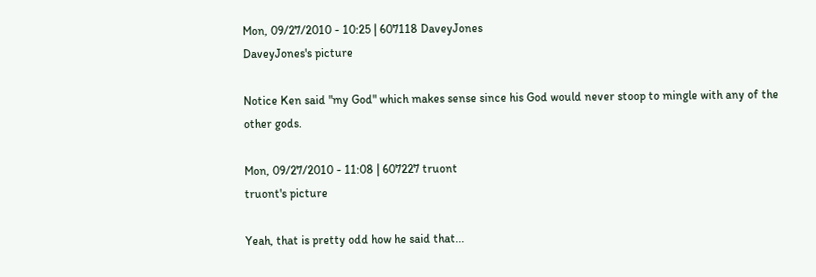Mon, 09/27/2010 - 10:25 | 607118 DaveyJones
DaveyJones's picture

Notice Ken said "my God" which makes sense since his God would never stoop to mingle with any of the other gods.

Mon, 09/27/2010 - 11:08 | 607227 truont
truont's picture

Yeah, that is pretty odd how he said that...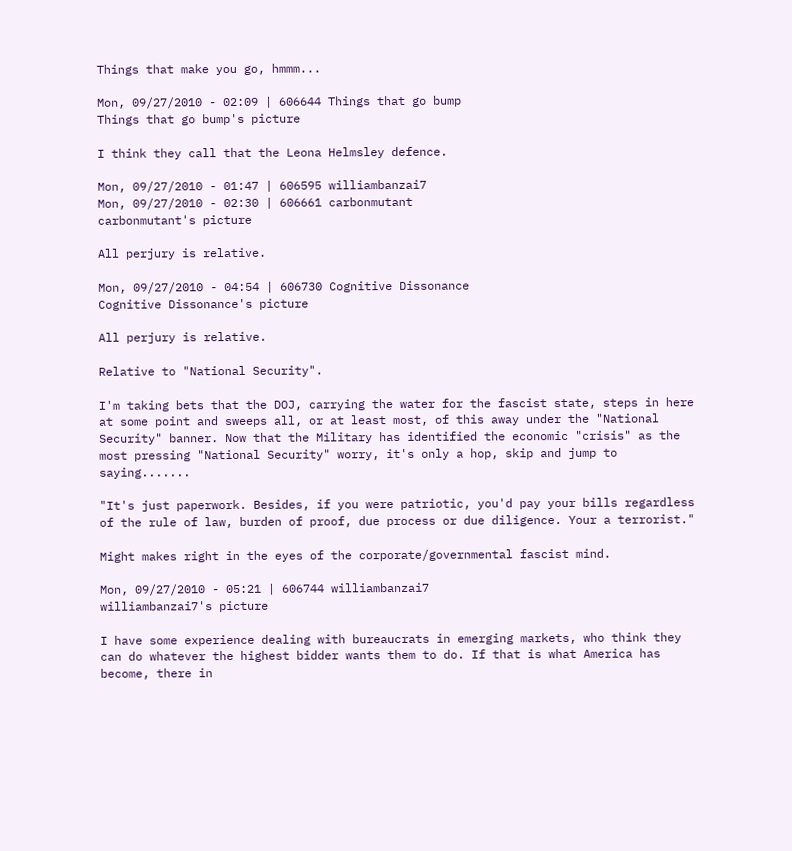Things that make you go, hmmm...

Mon, 09/27/2010 - 02:09 | 606644 Things that go bump
Things that go bump's picture

I think they call that the Leona Helmsley defence.

Mon, 09/27/2010 - 01:47 | 606595 williambanzai7
Mon, 09/27/2010 - 02:30 | 606661 carbonmutant
carbonmutant's picture

All perjury is relative.

Mon, 09/27/2010 - 04:54 | 606730 Cognitive Dissonance
Cognitive Dissonance's picture

All perjury is relative.

Relative to "National Security".

I'm taking bets that the DOJ, carrying the water for the fascist state, steps in here at some point and sweeps all, or at least most, of this away under the "National Security" banner. Now that the Military has identified the economic "crisis" as the most pressing "National Security" worry, it's only a hop, skip and jump to saying.......

"It's just paperwork. Besides, if you were patriotic, you'd pay your bills regardless of the rule of law, burden of proof, due process or due diligence. Your a terrorist."

Might makes right in the eyes of the corporate/governmental fascist mind.

Mon, 09/27/2010 - 05:21 | 606744 williambanzai7
williambanzai7's picture

I have some experience dealing with bureaucrats in emerging markets, who think they can do whatever the highest bidder wants them to do. If that is what America has become, there in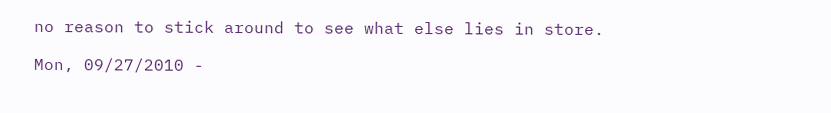no reason to stick around to see what else lies in store.

Mon, 09/27/2010 -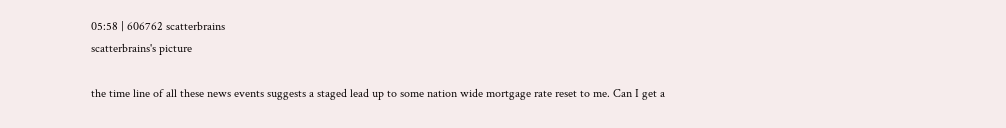05:58 | 606762 scatterbrains
scatterbrains's picture

the time line of all these news events suggests a staged lead up to some nation wide mortgage rate reset to me. Can I get a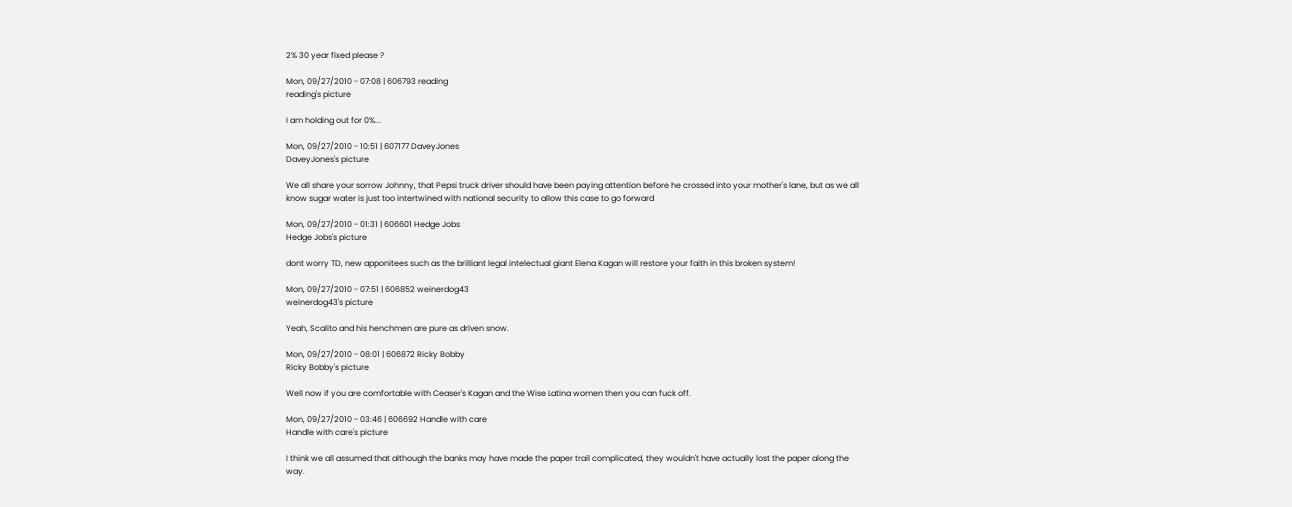2% 30 year fixed please ?

Mon, 09/27/2010 - 07:08 | 606793 reading
reading's picture

I am holding out for 0%...

Mon, 09/27/2010 - 10:51 | 607177 DaveyJones
DaveyJones's picture

We all share your sorrow Johnny, that Pepsi truck driver should have been paying attention before he crossed into your mother's lane, but as we all know sugar water is just too intertwined with national security to allow this case to go forward

Mon, 09/27/2010 - 01:31 | 606601 Hedge Jobs
Hedge Jobs's picture

dont worry TD, new apponitees such as the brilliant legal intelectual giant Elena Kagan will restore your faith in this broken system!

Mon, 09/27/2010 - 07:51 | 606852 weinerdog43
weinerdog43's picture

Yeah, Scalito and his henchmen are pure as driven snow.

Mon, 09/27/2010 - 08:01 | 606872 Ricky Bobby
Ricky Bobby's picture

Well now if you are comfortable with Ceaser's Kagan and the Wise Latina women then you can fuck off.

Mon, 09/27/2010 - 03:46 | 606692 Handle with care
Handle with care's picture

I think we all assumed that although the banks may have made the paper trail complicated, they wouldn't have actually lost the paper along the way.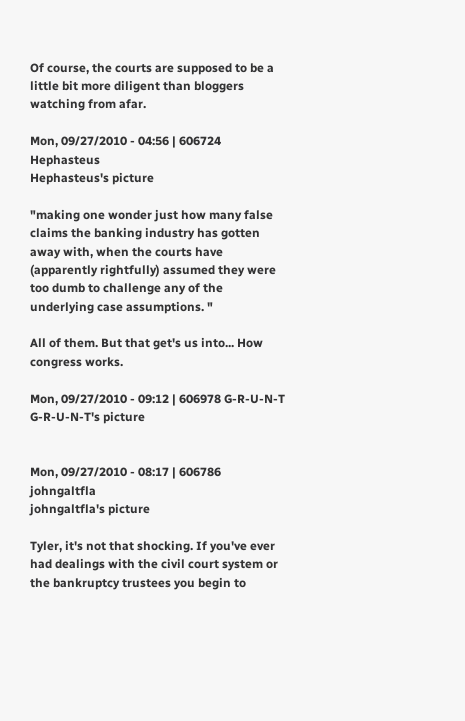Of course, the courts are supposed to be a little bit more diligent than bloggers watching from afar.

Mon, 09/27/2010 - 04:56 | 606724 Hephasteus
Hephasteus's picture

"making one wonder just how many false claims the banking industry has gotten away with, when the courts have (apparently rightfully) assumed they were too dumb to challenge any of the underlying case assumptions. "

All of them. But that get's us into... How congress works.

Mon, 09/27/2010 - 09:12 | 606978 G-R-U-N-T
G-R-U-N-T's picture


Mon, 09/27/2010 - 08:17 | 606786 johngaltfla
johngaltfla's picture

Tyler, it's not that shocking. If you've ever had dealings with the civil court system or the bankruptcy trustees you begin to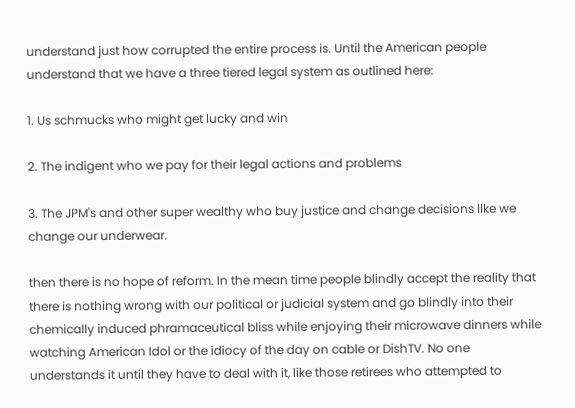understand just how corrupted the entire process is. Until the American people understand that we have a three tiered legal system as outlined here:

1. Us schmucks who might get lucky and win

2. The indigent who we pay for their legal actions and problems

3. The JPM's and other super wealthy who buy justice and change decisions llke we change our underwear.

then there is no hope of reform. In the mean time people blindly accept the reality that there is nothing wrong with our political or judicial system and go blindly into their chemically induced phramaceutical bliss while enjoying their microwave dinners while watching American Idol or the idiocy of the day on cable or DishTV. No one understands it until they have to deal with it, like those retirees who attempted to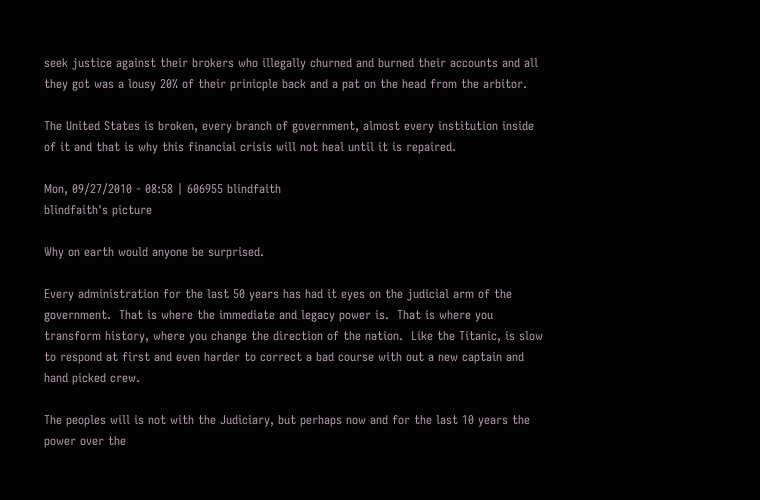seek justice against their brokers who illegally churned and burned their accounts and all they got was a lousy 20% of their prinicple back and a pat on the head from the arbitor.

The United States is broken, every branch of government, almost every institution inside of it and that is why this financial crisis will not heal until it is repaired.

Mon, 09/27/2010 - 08:58 | 606955 blindfaith
blindfaith's picture

Why on earth would anyone be surprised.

Every administration for the last 50 years has had it eyes on the judicial arm of the government.  That is where the immediate and legacy power is.  That is where you transform history, where you change the direction of the nation.  Like the Titanic, is slow to respond at first and even harder to correct a bad course with out a new captain and hand picked crew.

The peoples will is not with the Judiciary, but perhaps now and for the last 10 years the power over the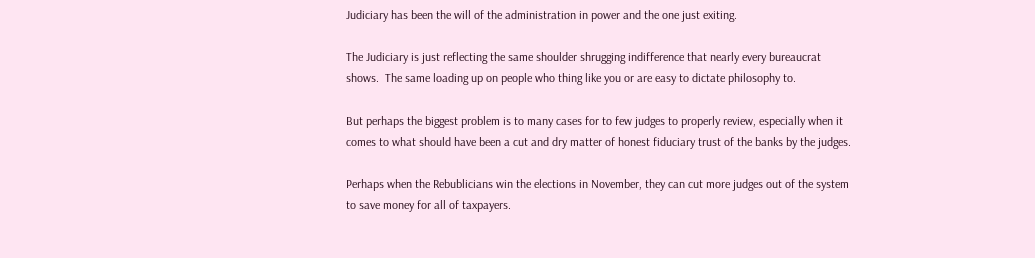Judiciary has been the will of the administration in power and the one just exiting.

The Judiciary is just reflecting the same shoulder shrugging indifference that nearly every bureaucrat shows.  The same loading up on people who thing like you or are easy to dictate philosophy to.

But perhaps the biggest problem is to many cases for to few judges to properly review, especially when it comes to what should have been a cut and dry matter of honest fiduciary trust of the banks by the judges.

Perhaps when the Rebublicians win the elections in November, they can cut more judges out of the system to save money for all of taxpayers.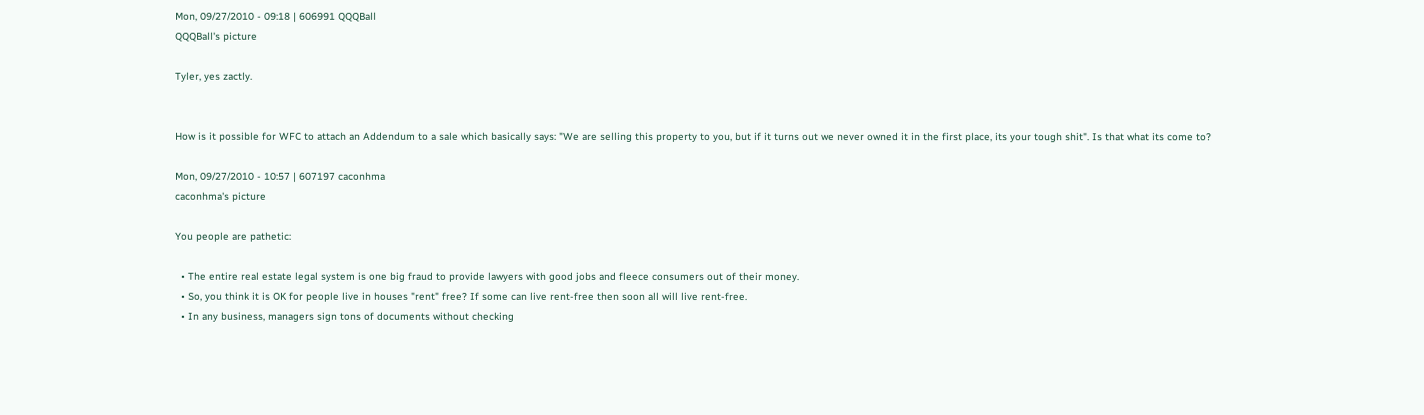Mon, 09/27/2010 - 09:18 | 606991 QQQBall
QQQBall's picture

Tyler, yes zactly.


How is it possible for WFC to attach an Addendum to a sale which basically says: "We are selling this property to you, but if it turns out we never owned it in the first place, its your tough shit". Is that what its come to?

Mon, 09/27/2010 - 10:57 | 607197 caconhma
caconhma's picture

You people are pathetic:

  • The entire real estate legal system is one big fraud to provide lawyers with good jobs and fleece consumers out of their money.
  • So, you think it is OK for people live in houses "rent" free? If some can live rent-free then soon all will live rent-free.
  • In any business, managers sign tons of documents without checking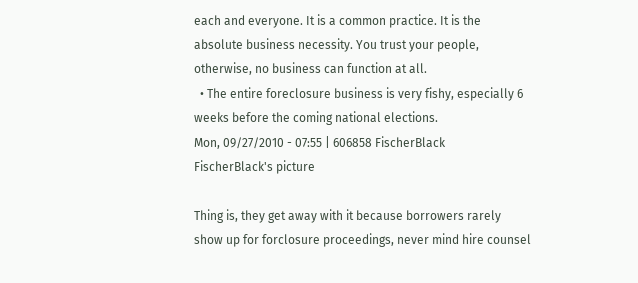each and everyone. It is a common practice. It is the absolute business necessity. You trust your people, otherwise, no business can function at all.
  • The entire foreclosure business is very fishy, especially 6 weeks before the coming national elections.
Mon, 09/27/2010 - 07:55 | 606858 FischerBlack
FischerBlack's picture

Thing is, they get away with it because borrowers rarely show up for forclosure proceedings, never mind hire counsel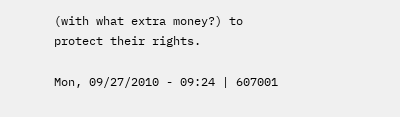(with what extra money?) to protect their rights.

Mon, 09/27/2010 - 09:24 | 607001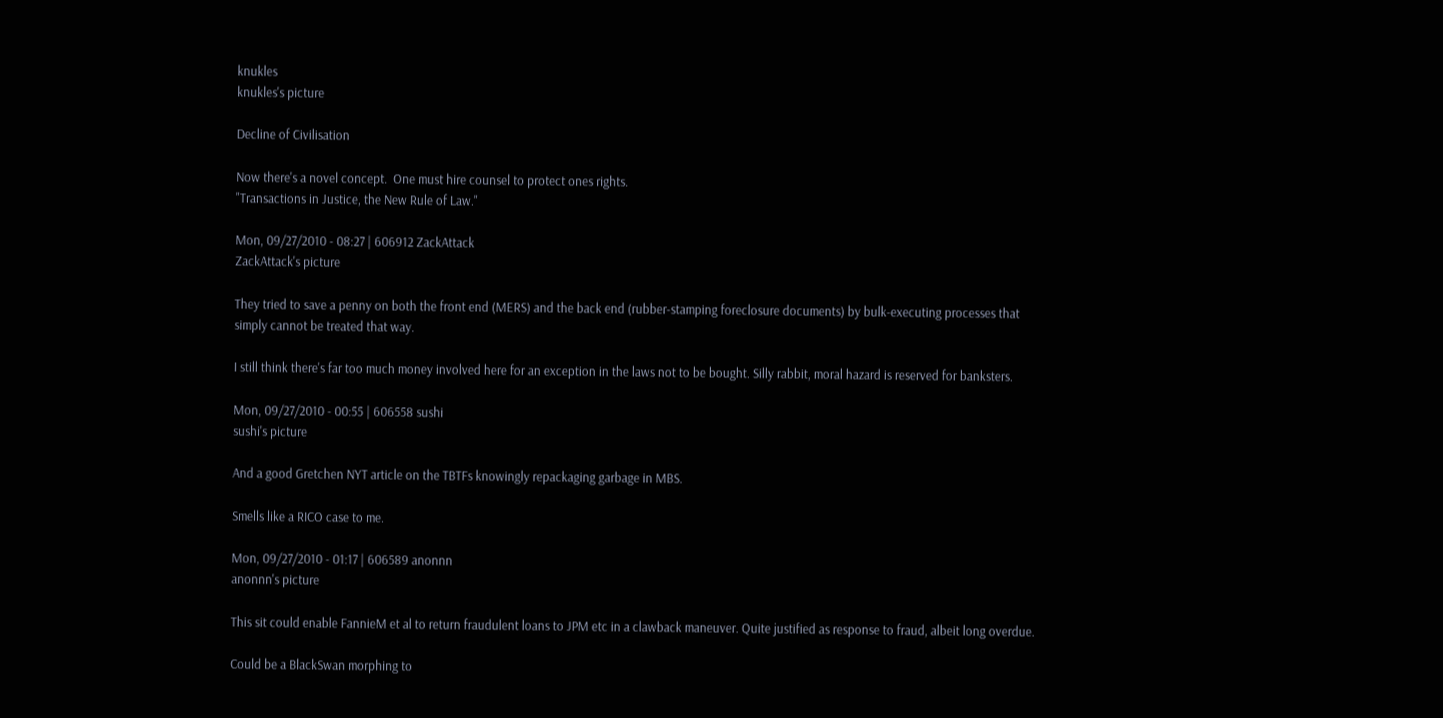knukles
knukles's picture

Decline of Civilisation

Now there's a novel concept.  One must hire counsel to protect ones rights.
"Transactions in Justice, the New Rule of Law."

Mon, 09/27/2010 - 08:27 | 606912 ZackAttack
ZackAttack's picture

They tried to save a penny on both the front end (MERS) and the back end (rubber-stamping foreclosure documents) by bulk-executing processes that simply cannot be treated that way.

I still think there's far too much money involved here for an exception in the laws not to be bought. Silly rabbit, moral hazard is reserved for banksters.

Mon, 09/27/2010 - 00:55 | 606558 sushi
sushi's picture

And a good Gretchen NYT article on the TBTFs knowingly repackaging garbage in MBS.

Smells like a RICO case to me.

Mon, 09/27/2010 - 01:17 | 606589 anonnn
anonnn's picture

This sit could enable FannieM et al to return fraudulent loans to JPM etc in a clawback maneuver. Quite justified as response to fraud, albeit long overdue.

Could be a BlackSwan morphing to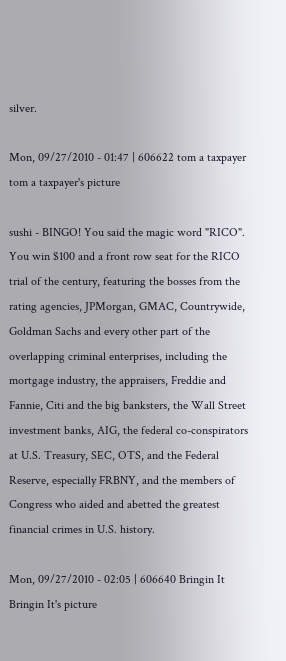silver.

Mon, 09/27/2010 - 01:47 | 606622 tom a taxpayer
tom a taxpayer's picture

sushi - BINGO! You said the magic word "RICO". You win $100 and a front row seat for the RICO trial of the century, featuring the bosses from the rating agencies, JPMorgan, GMAC, Countrywide, Goldman Sachs and every other part of the overlapping criminal enterprises, including the mortgage industry, the appraisers, Freddie and Fannie, Citi and the big banksters, the Wall Street investment banks, AIG, the federal co-conspirators at U.S. Treasury, SEC, OTS, and the Federal Reserve, especially FRBNY, and the members of Congress who aided and abetted the greatest financial crimes in U.S. history.

Mon, 09/27/2010 - 02:05 | 606640 Bringin It
Bringin It's picture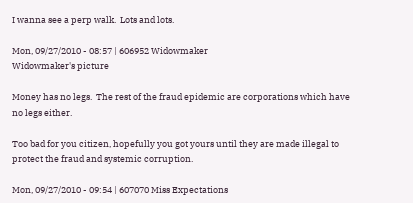I wanna see a perp walk.  Lots and lots.

Mon, 09/27/2010 - 08:57 | 606952 Widowmaker
Widowmaker's picture

Money has no legs.  The rest of the fraud epidemic are corporations which have no legs either.

Too bad for you citizen, hopefully you got yours until they are made illegal to protect the fraud and systemic corruption.

Mon, 09/27/2010 - 09:54 | 607070 Miss Expectations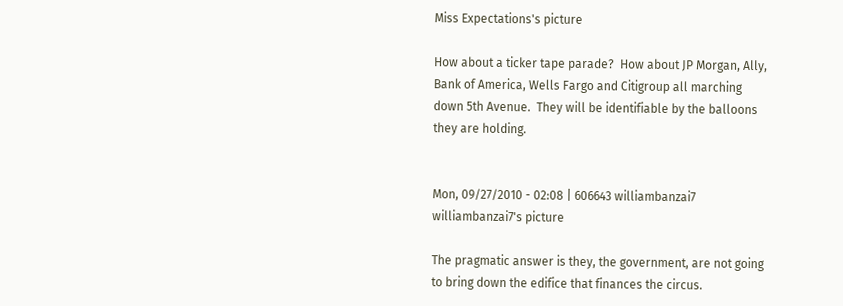Miss Expectations's picture

How about a ticker tape parade?  How about JP Morgan, Ally, Bank of America, Wells Fargo and Citigroup all marching down 5th Avenue.  They will be identifiable by the balloons they are holding.


Mon, 09/27/2010 - 02:08 | 606643 williambanzai7
williambanzai7's picture

The pragmatic answer is they, the government, are not going to bring down the edifice that finances the circus.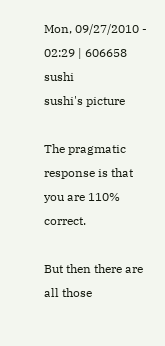Mon, 09/27/2010 - 02:29 | 606658 sushi
sushi's picture

The pragmatic response is that you are 110% correct.

But then there are all those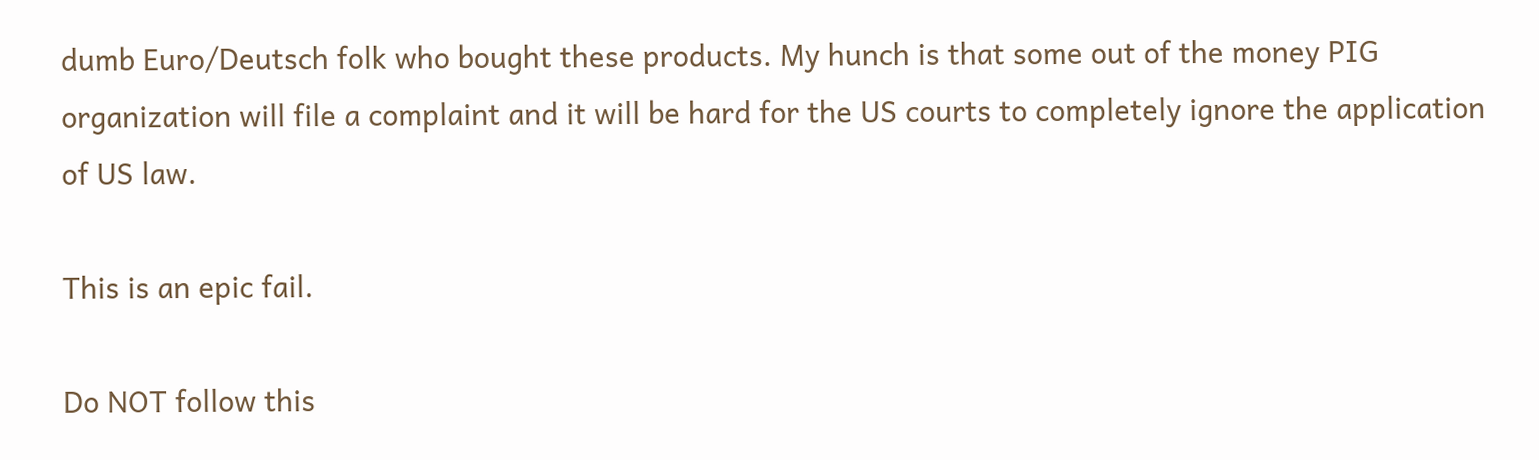dumb Euro/Deutsch folk who bought these products. My hunch is that some out of the money PIG organization will file a complaint and it will be hard for the US courts to completely ignore the application of US law.

This is an epic fail.

Do NOT follow this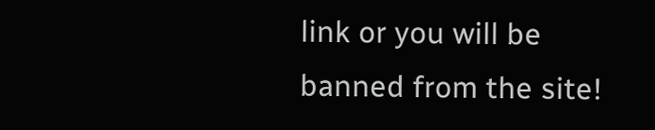link or you will be banned from the site!